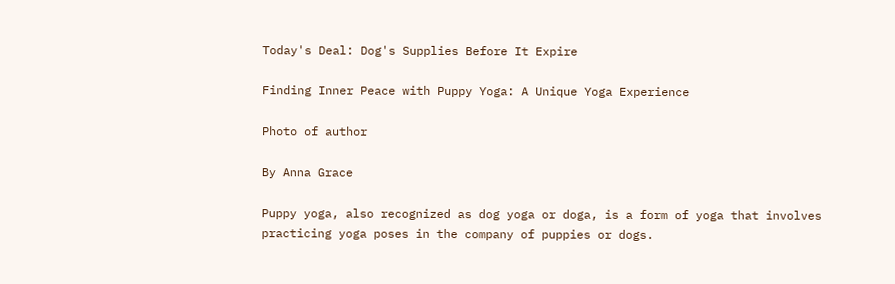Today's Deal: Dog's Supplies Before It Expire

Finding Inner Peace with Puppy Yoga: A Unique Yoga Experience

Photo of author

By Anna Grace

Puppy yoga, also recognized as dog yoga or doga, is a form of yoga that involves practicing yoga poses in the company of puppies or dogs.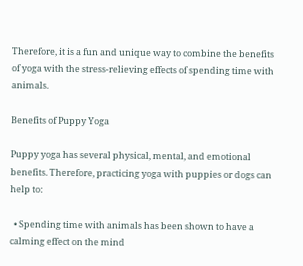Therefore, it is a fun and unique way to combine the benefits of yoga with the stress-relieving effects of spending time with animals.

Benefits of Puppy Yoga

Puppy yoga has several physical, mental, and emotional benefits. Therefore, practicing yoga with puppies or dogs can help to:

  • Spending time with animals has been shown to have a calming effect on the mind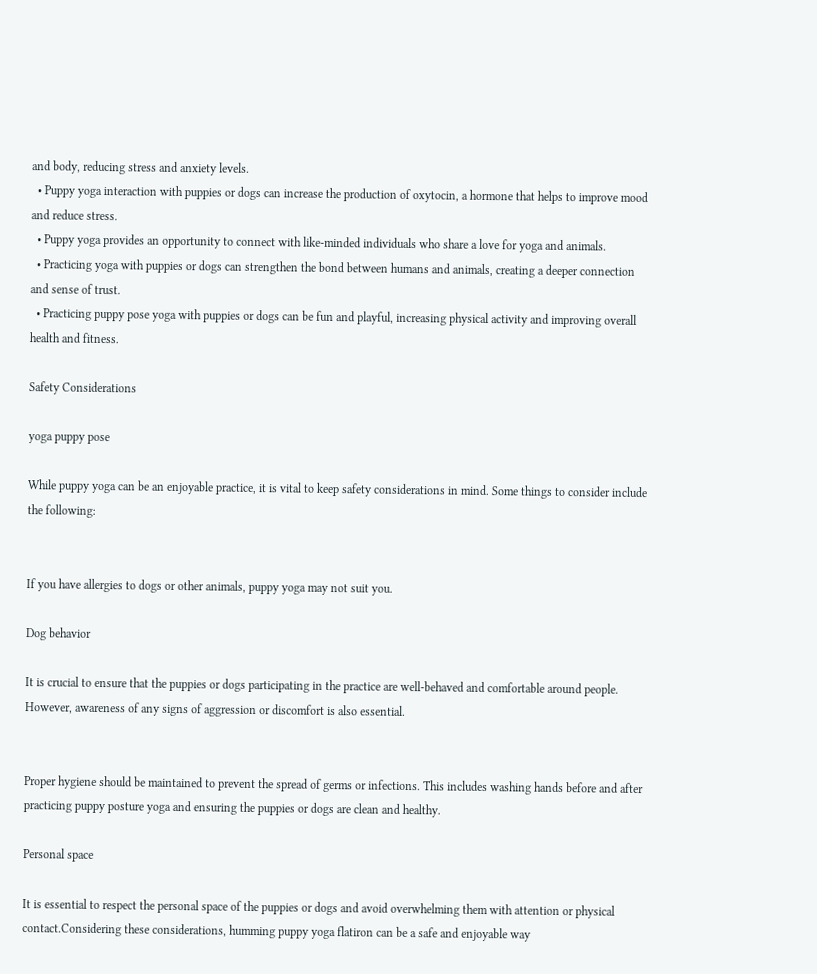and body, reducing stress and anxiety levels.
  • Puppy yoga interaction with puppies or dogs can increase the production of oxytocin, a hormone that helps to improve mood and reduce stress.
  • Puppy yoga provides an opportunity to connect with like-minded individuals who share a love for yoga and animals.
  • Practicing yoga with puppies or dogs can strengthen the bond between humans and animals, creating a deeper connection and sense of trust.
  • Practicing puppy pose yoga with puppies or dogs can be fun and playful, increasing physical activity and improving overall health and fitness.

Safety Considerations

yoga puppy pose

While puppy yoga can be an enjoyable practice, it is vital to keep safety considerations in mind. Some things to consider include the following:


If you have allergies to dogs or other animals, puppy yoga may not suit you.

Dog behavior

It is crucial to ensure that the puppies or dogs participating in the practice are well-behaved and comfortable around people. However, awareness of any signs of aggression or discomfort is also essential.


Proper hygiene should be maintained to prevent the spread of germs or infections. This includes washing hands before and after practicing puppy posture yoga and ensuring the puppies or dogs are clean and healthy.

Personal space

It is essential to respect the personal space of the puppies or dogs and avoid overwhelming them with attention or physical contact.Considering these considerations, humming puppy yoga flatiron can be a safe and enjoyable way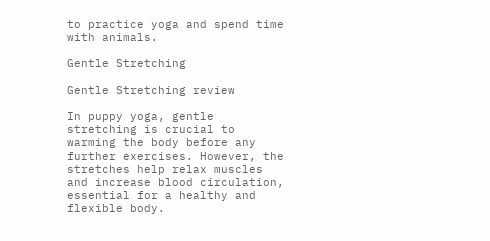to practice yoga and spend time with animals.

Gentle Stretching

Gentle Stretching review

In puppy yoga, gentle stretching is crucial to warming the body before any further exercises. However, the stretches help relax muscles and increase blood circulation, essential for a healthy and flexible body.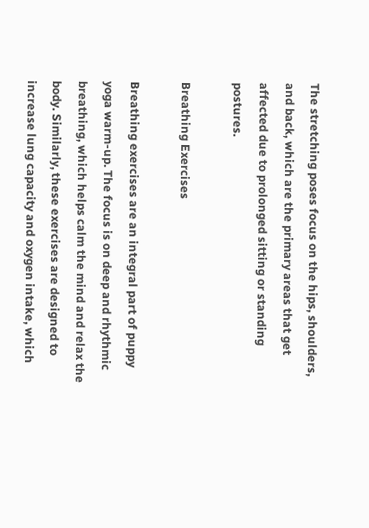The stretching poses focus on the hips, shoulders, and back, which are the primary areas that get affected due to prolonged sitting or standing postures.

Breathing Exercises

Breathing exercises are an integral part of puppy yoga warm-up. The focus is on deep and rhythmic breathing, which helps calm the mind and relax the body. Similarly, these exercises are designed to increase lung capacity and oxygen intake, which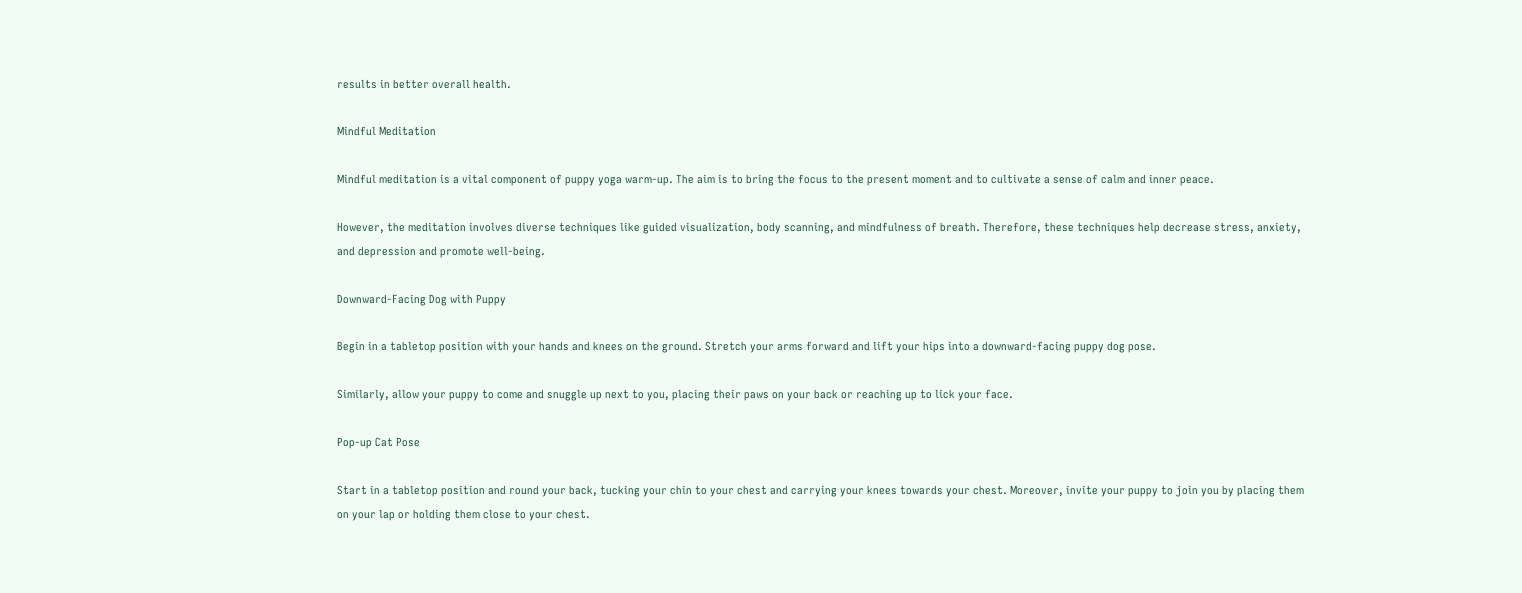results in better overall health.

Mindful Meditation

Mindful meditation is a vital component of puppy yoga warm-up. The aim is to bring the focus to the present moment and to cultivate a sense of calm and inner peace.

However, the meditation involves diverse techniques like guided visualization, body scanning, and mindfulness of breath. Therefore, these techniques help decrease stress, anxiety, and depression and promote well-being.

Downward-Facing Dog with Puppy

Begin in a tabletop position with your hands and knees on the ground. Stretch your arms forward and lift your hips into a downward-facing puppy dog pose.

Similarly, allow your puppy to come and snuggle up next to you, placing their paws on your back or reaching up to lick your face.

Pop-up Cat Pose

Start in a tabletop position and round your back, tucking your chin to your chest and carrying your knees towards your chest. Moreover, invite your puppy to join you by placing them on your lap or holding them close to your chest.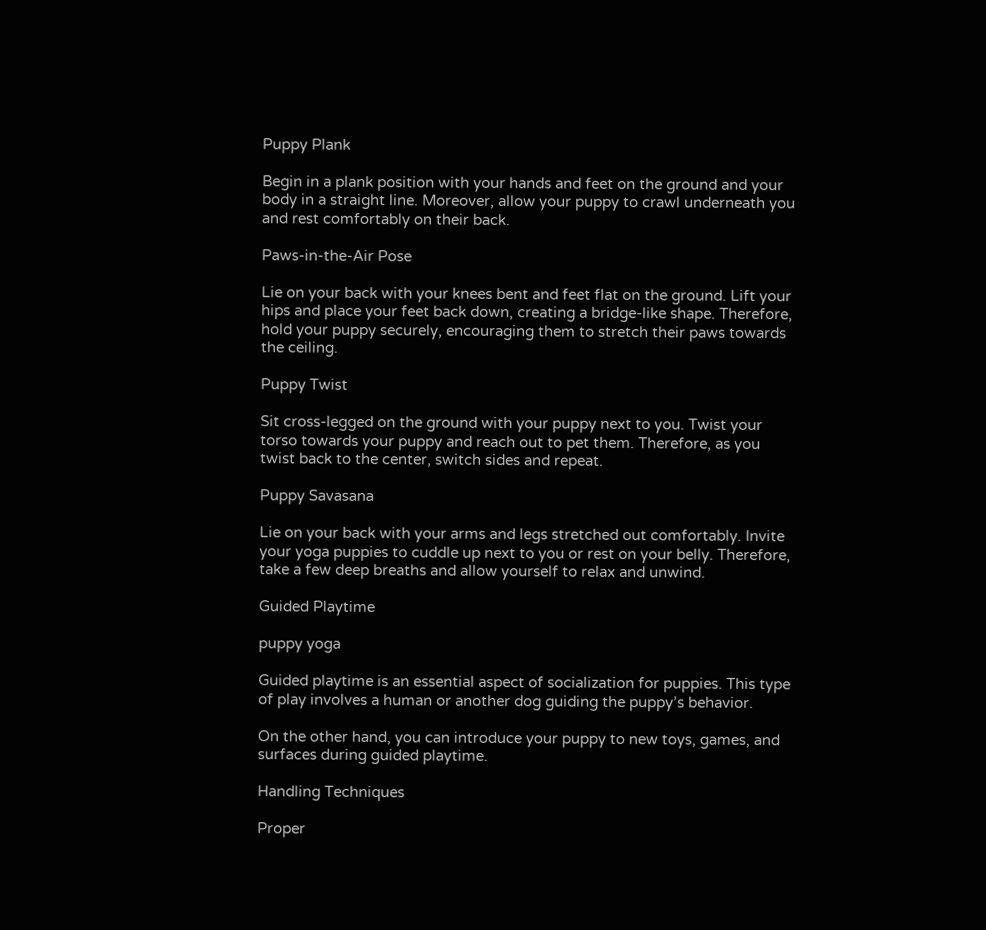Puppy Plank

Begin in a plank position with your hands and feet on the ground and your body in a straight line. Moreover, allow your puppy to crawl underneath you and rest comfortably on their back.

Paws-in-the-Air Pose

Lie on your back with your knees bent and feet flat on the ground. Lift your hips and place your feet back down, creating a bridge-like shape. Therefore, hold your puppy securely, encouraging them to stretch their paws towards the ceiling.

Puppy Twist

Sit cross-legged on the ground with your puppy next to you. Twist your torso towards your puppy and reach out to pet them. Therefore, as you twist back to the center, switch sides and repeat.

Puppy Savasana

Lie on your back with your arms and legs stretched out comfortably. Invite your yoga puppies to cuddle up next to you or rest on your belly. Therefore, take a few deep breaths and allow yourself to relax and unwind.

Guided Playtime

puppy yoga

Guided playtime is an essential aspect of socialization for puppies. This type of play involves a human or another dog guiding the puppy’s behavior.

On the other hand, you can introduce your puppy to new toys, games, and surfaces during guided playtime.

Handling Techniques

Proper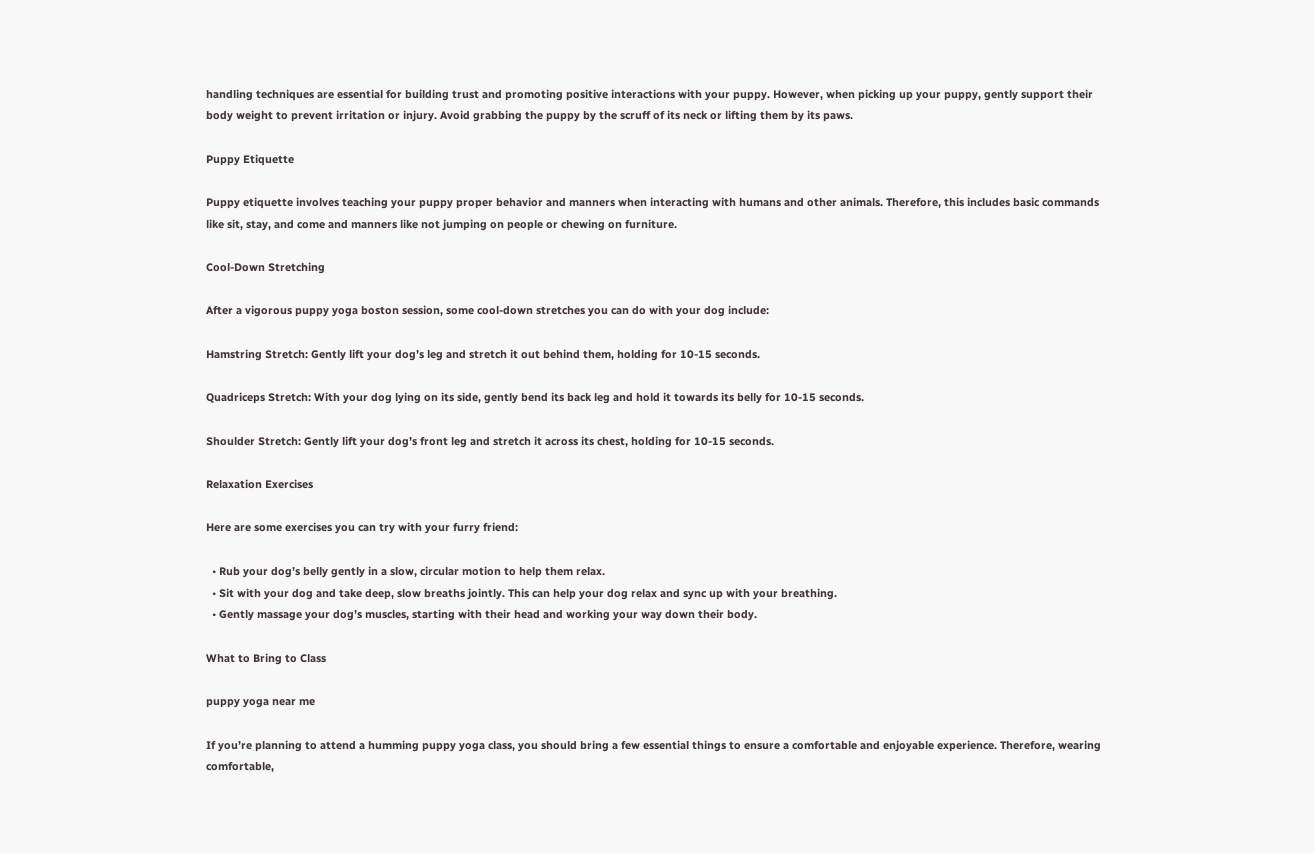handling techniques are essential for building trust and promoting positive interactions with your puppy. However, when picking up your puppy, gently support their body weight to prevent irritation or injury. Avoid grabbing the puppy by the scruff of its neck or lifting them by its paws.

Puppy Etiquette

Puppy etiquette involves teaching your puppy proper behavior and manners when interacting with humans and other animals. Therefore, this includes basic commands like sit, stay, and come and manners like not jumping on people or chewing on furniture.

Cool-Down Stretching

After a vigorous puppy yoga boston session, some cool-down stretches you can do with your dog include:

Hamstring Stretch: Gently lift your dog’s leg and stretch it out behind them, holding for 10-15 seconds.

Quadriceps Stretch: With your dog lying on its side, gently bend its back leg and hold it towards its belly for 10-15 seconds.

Shoulder Stretch: Gently lift your dog’s front leg and stretch it across its chest, holding for 10-15 seconds.

Relaxation Exercises

Here are some exercises you can try with your furry friend:

  • Rub your dog’s belly gently in a slow, circular motion to help them relax.
  • Sit with your dog and take deep, slow breaths jointly. This can help your dog relax and sync up with your breathing.
  • Gently massage your dog’s muscles, starting with their head and working your way down their body.

What to Bring to Class

puppy yoga near me

If you’re planning to attend a humming puppy yoga class, you should bring a few essential things to ensure a comfortable and enjoyable experience. Therefore, wearing comfortable,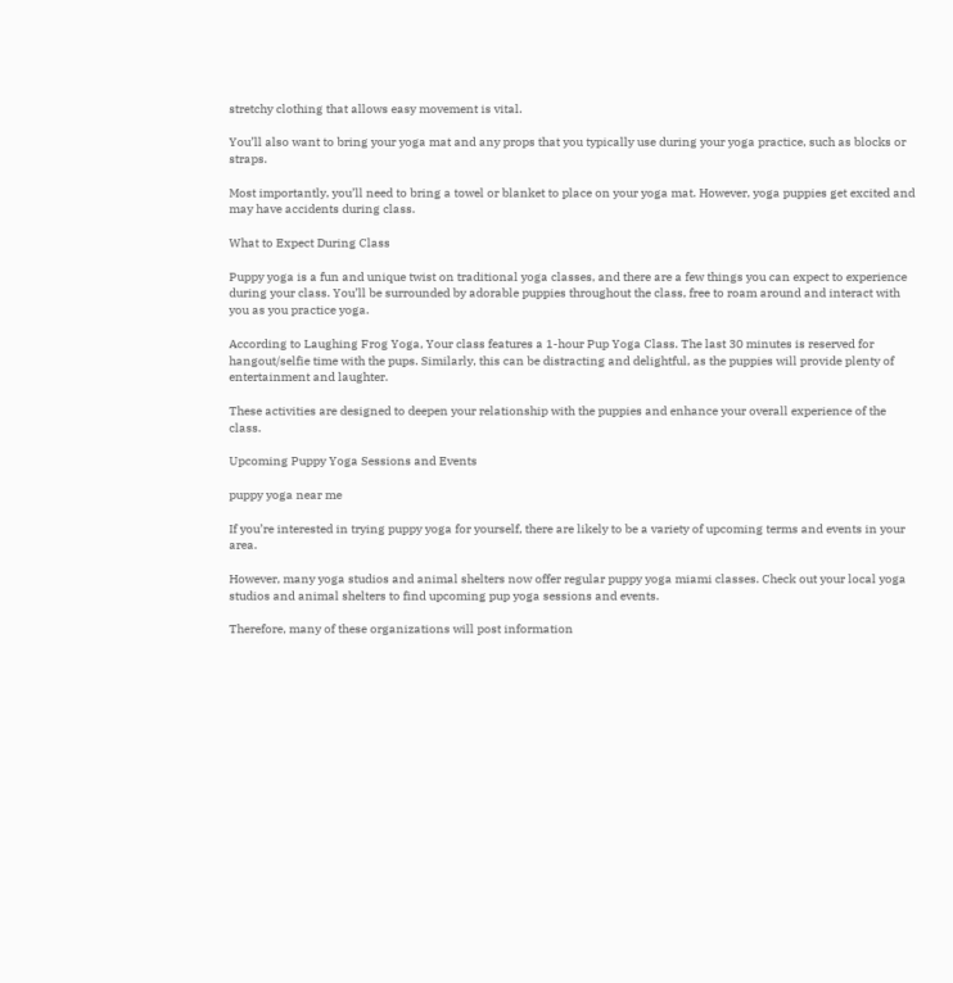stretchy clothing that allows easy movement is vital.

You’ll also want to bring your yoga mat and any props that you typically use during your yoga practice, such as blocks or straps.

Most importantly, you’ll need to bring a towel or blanket to place on your yoga mat. However, yoga puppies get excited and may have accidents during class.

What to Expect During Class

Puppy yoga is a fun and unique twist on traditional yoga classes, and there are a few things you can expect to experience during your class. You’ll be surrounded by adorable puppies throughout the class, free to roam around and interact with you as you practice yoga.

According to Laughing Frog Yoga, Your class features a 1-hour Pup Yoga Class. The last 30 minutes is reserved for hangout/selfie time with the pups. Similarly, this can be distracting and delightful, as the puppies will provide plenty of entertainment and laughter.

These activities are designed to deepen your relationship with the puppies and enhance your overall experience of the class.

Upcoming Puppy Yoga Sessions and Events

puppy yoga near me

If you’re interested in trying puppy yoga for yourself, there are likely to be a variety of upcoming terms and events in your area.

However, many yoga studios and animal shelters now offer regular puppy yoga miami classes. Check out your local yoga studios and animal shelters to find upcoming pup yoga sessions and events.

Therefore, many of these organizations will post information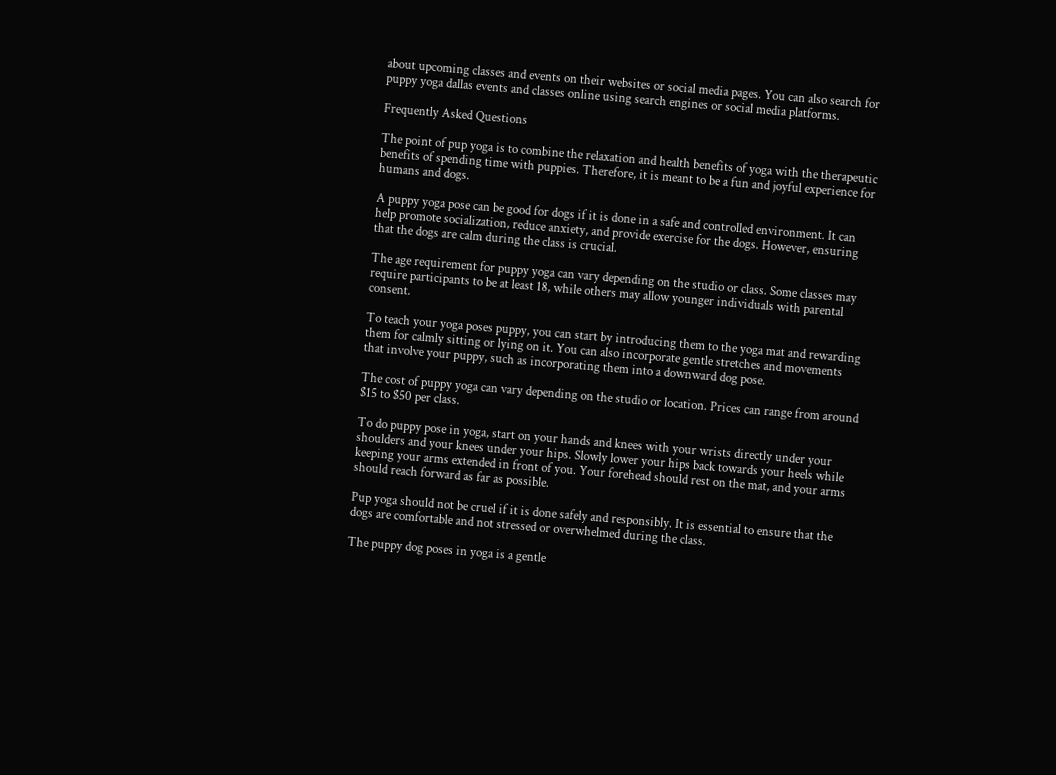about upcoming classes and events on their websites or social media pages. You can also search for puppy yoga dallas events and classes online using search engines or social media platforms.

Frequently Asked Questions

The point of pup yoga is to combine the relaxation and health benefits of yoga with the therapeutic benefits of spending time with puppies. Therefore, it is meant to be a fun and joyful experience for humans and dogs.

A puppy yoga pose can be good for dogs if it is done in a safe and controlled environment. It can help promote socialization, reduce anxiety, and provide exercise for the dogs. However, ensuring that the dogs are calm during the class is crucial.

The age requirement for puppy yoga can vary depending on the studio or class. Some classes may require participants to be at least 18, while others may allow younger individuals with parental consent.

To teach your yoga poses puppy, you can start by introducing them to the yoga mat and rewarding them for calmly sitting or lying on it. You can also incorporate gentle stretches and movements that involve your puppy, such as incorporating them into a downward dog pose.

The cost of puppy yoga can vary depending on the studio or location. Prices can range from around $15 to $50 per class.

To do puppy pose in yoga, start on your hands and knees with your wrists directly under your shoulders and your knees under your hips. Slowly lower your hips back towards your heels while keeping your arms extended in front of you. Your forehead should rest on the mat, and your arms should reach forward as far as possible.

Pup yoga should not be cruel if it is done safely and responsibly. It is essential to ensure that the dogs are comfortable and not stressed or overwhelmed during the class.

The puppy dog poses in yoga is a gentle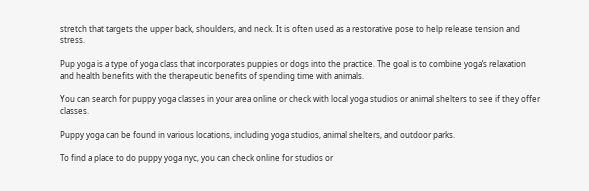stretch that targets the upper back, shoulders, and neck. It is often used as a restorative pose to help release tension and stress.

Pup yoga is a type of yoga class that incorporates puppies or dogs into the practice. The goal is to combine yoga’s relaxation and health benefits with the therapeutic benefits of spending time with animals.

You can search for puppy yoga classes in your area online or check with local yoga studios or animal shelters to see if they offer classes.

Puppy yoga can be found in various locations, including yoga studios, animal shelters, and outdoor parks.

To find a place to do puppy yoga nyc, you can check online for studios or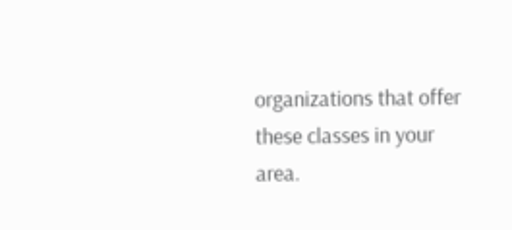organizations that offer these classes in your area.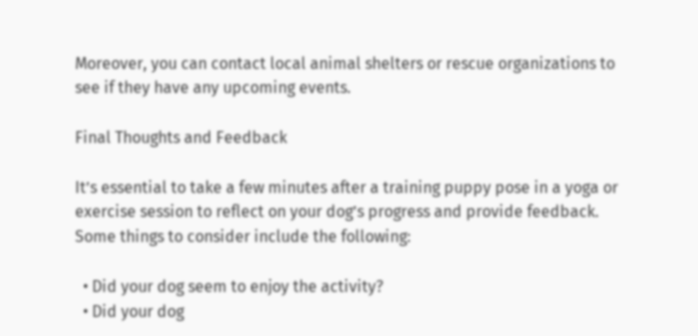Moreover, you can contact local animal shelters or rescue organizations to see if they have any upcoming events.

Final Thoughts and Feedback

It’s essential to take a few minutes after a training puppy pose in a yoga or exercise session to reflect on your dog’s progress and provide feedback. Some things to consider include the following:

  • Did your dog seem to enjoy the activity?
  • Did your dog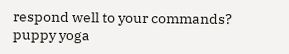respond well to your commands?
puppy yoga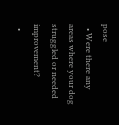pose
  • Were there any areas where your dog struggled or needed improvement?
  •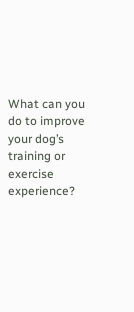What can you do to improve your dog’s training or exercise experience?